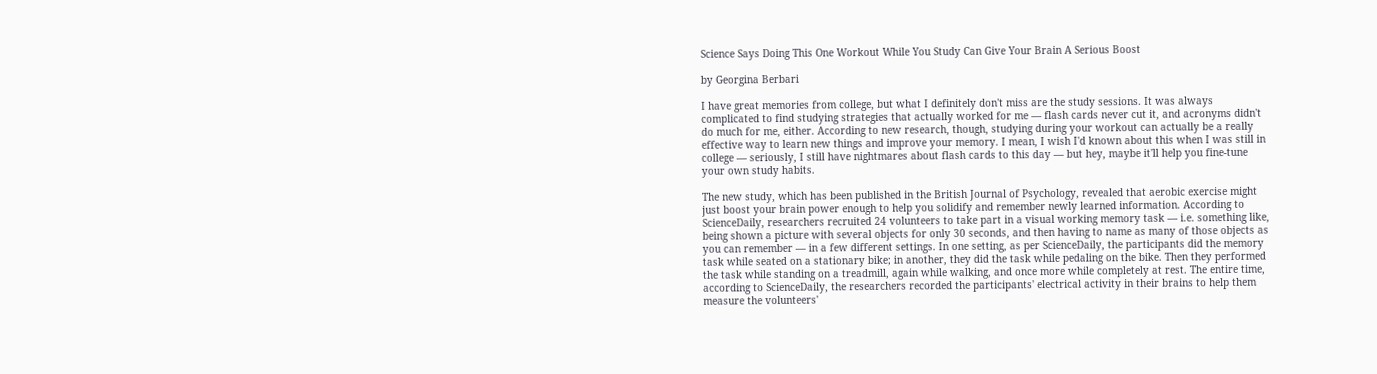Science Says Doing This One Workout While You Study Can Give Your Brain A Serious Boost

by Georgina Berbari

I have great memories from college, but what I definitely don't miss are the study sessions. It was always complicated to find studying strategies that actually worked for me — flash cards never cut it, and acronyms didn't do much for me, either. According to new research, though, studying during your workout can actually be a really effective way to learn new things and improve your memory. I mean, I wish I'd known about this when I was still in college — seriously, I still have nightmares about flash cards to this day — but hey, maybe it'll help you fine-tune your own study habits.

The new study, which has been published in the British Journal of Psychology, revealed that aerobic exercise might just boost your brain power enough to help you solidify and remember newly learned information. According to ScienceDaily, researchers recruited 24 volunteers to take part in a visual working memory task — i.e. something like, being shown a picture with several objects for only 30 seconds, and then having to name as many of those objects as you can remember — in a few different settings. In one setting, as per ScienceDaily, the participants did the memory task while seated on a stationary bike; in another, they did the task while pedaling on the bike. Then they performed the task while standing on a treadmill, again while walking, and once more while completely at rest. The entire time, according to ScienceDaily, the researchers recorded the participants' electrical activity in their brains to help them measure the volunteers'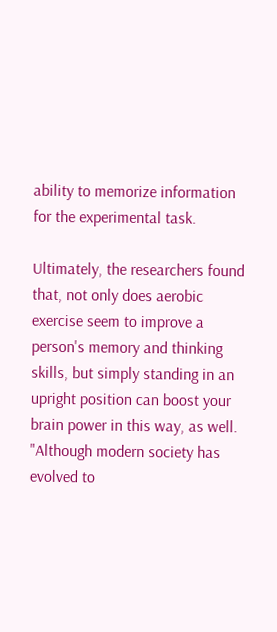ability to memorize information for the experimental task.

Ultimately, the researchers found that, not only does aerobic exercise seem to improve a person's memory and thinking skills, but simply standing in an upright position can boost your brain power in this way, as well. "Although modern society has evolved to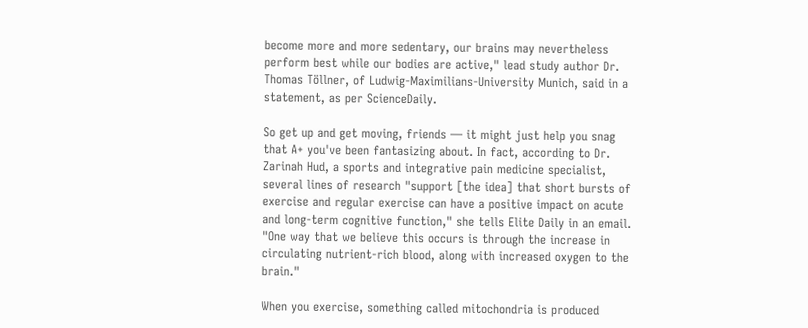become more and more sedentary, our brains may nevertheless perform best while our bodies are active," lead study author Dr. Thomas Töllner, of Ludwig-Maximilians-University Munich, said in a statement, as per ScienceDaily.

So get up and get moving, friends — it might just help you snag that A+ you've been fantasizing about. In fact, according to Dr. Zarinah Hud, a sports and integrative pain medicine specialist, several lines of research "support [the idea] that short bursts of exercise and regular exercise can have a positive impact on acute and long-term cognitive function," she tells Elite Daily in an email. "One way that we believe this occurs is through the increase in circulating nutrient-rich blood, along with increased oxygen to the brain."

When you exercise, something called mitochondria is produced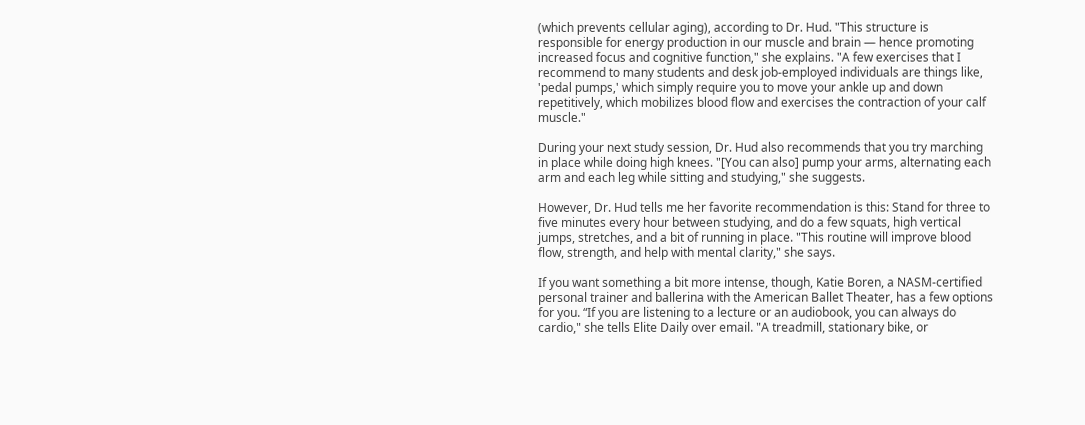(which prevents cellular aging), according to Dr. Hud. "This structure is responsible for energy production in our muscle and brain — hence promoting increased focus and cognitive function," she explains. "A few exercises that I recommend to many students and desk job-employed individuals are things like, 'pedal pumps,' which simply require you to move your ankle up and down repetitively, which mobilizes blood flow and exercises the contraction of your calf muscle."

During your next study session, Dr. Hud also recommends that you try marching in place while doing high knees. "[You can also] pump your arms, alternating each arm and each leg while sitting and studying," she suggests.

However, Dr. Hud tells me her favorite recommendation is this: Stand for three to five minutes every hour between studying, and do a few squats, high vertical jumps, stretches, and a bit of running in place. "This routine will improve blood flow, strength, and help with mental clarity," she says.

If you want something a bit more intense, though, Katie Boren, a NASM-certified personal trainer and ballerina with the American Ballet Theater, has a few options for you. “If you are listening to a lecture or an audiobook, you can always do cardio," she tells Elite Daily over email. "A treadmill, stationary bike, or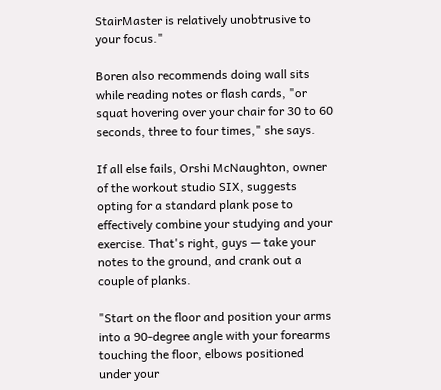StairMaster is relatively unobtrusive to your focus."

Boren also recommends doing wall sits while reading notes or flash cards, "or squat hovering over your chair for 30 to 60 seconds, three to four times," she says.

If all else fails, Orshi McNaughton, owner of the workout studio SIX, suggests opting for a standard plank pose to effectively combine your studying and your exercise. That's right, guys — take your notes to the ground, and crank out a couple of planks.

"Start on the floor and position your arms into a 90-degree angle with your forearms touching the floor, elbows positioned under your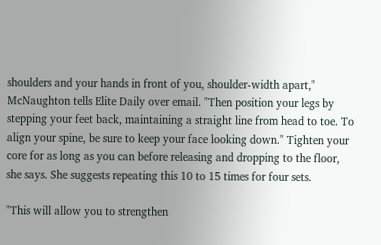shoulders and your hands in front of you, shoulder-width apart," McNaughton tells Elite Daily over email. "Then position your legs by stepping your feet back, maintaining a straight line from head to toe. To align your spine, be sure to keep your face looking down." Tighten your core for as long as you can before releasing and dropping to the floor, she says. She suggests repeating this 10 to 15 times for four sets.

"This will allow you to strengthen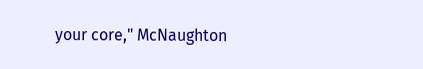your core," McNaughton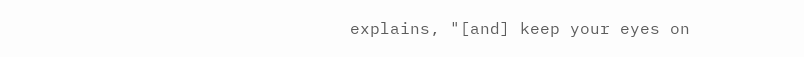explains, "[and] keep your eyes on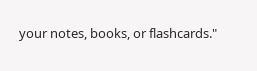your notes, books, or flashcards."